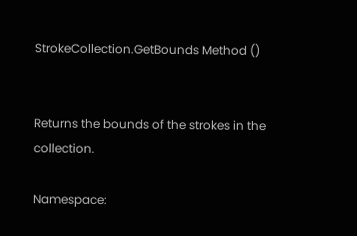StrokeCollection.GetBounds Method ()


Returns the bounds of the strokes in the collection.

Namespace: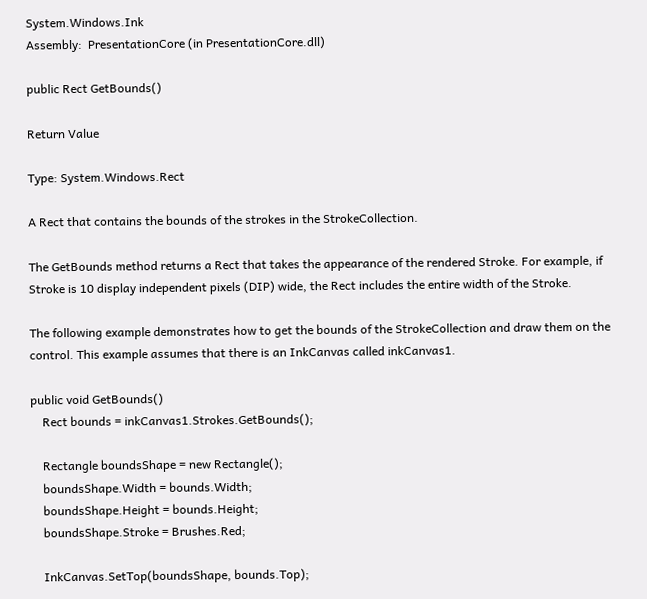System.Windows.Ink
Assembly:  PresentationCore (in PresentationCore.dll)

public Rect GetBounds()

Return Value

Type: System.Windows.Rect

A Rect that contains the bounds of the strokes in the StrokeCollection.

The GetBounds method returns a Rect that takes the appearance of the rendered Stroke. For example, if Stroke is 10 display independent pixels (DIP) wide, the Rect includes the entire width of the Stroke.

The following example demonstrates how to get the bounds of the StrokeCollection and draw them on the control. This example assumes that there is an InkCanvas called inkCanvas1.

public void GetBounds()
    Rect bounds = inkCanvas1.Strokes.GetBounds();

    Rectangle boundsShape = new Rectangle();
    boundsShape.Width = bounds.Width;
    boundsShape.Height = bounds.Height;
    boundsShape.Stroke = Brushes.Red;

    InkCanvas.SetTop(boundsShape, bounds.Top);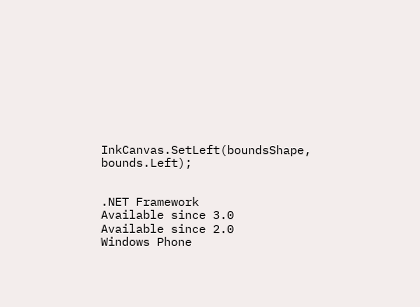InkCanvas.SetLeft(boundsShape, bounds.Left);


.NET Framework
Available since 3.0
Available since 2.0
Windows Phone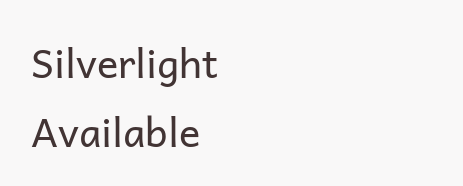Silverlight
Available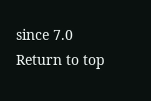since 7.0
Return to top